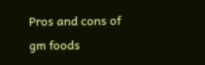Pros and cons of gm foods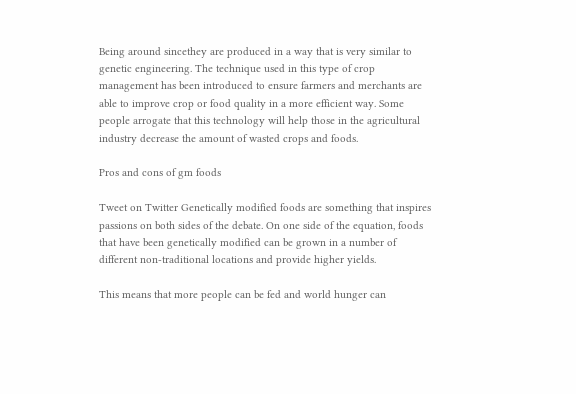Being around sincethey are produced in a way that is very similar to genetic engineering. The technique used in this type of crop management has been introduced to ensure farmers and merchants are able to improve crop or food quality in a more efficient way. Some people arrogate that this technology will help those in the agricultural industry decrease the amount of wasted crops and foods.

Pros and cons of gm foods

Tweet on Twitter Genetically modified foods are something that inspires passions on both sides of the debate. On one side of the equation, foods that have been genetically modified can be grown in a number of different non-traditional locations and provide higher yields.

This means that more people can be fed and world hunger can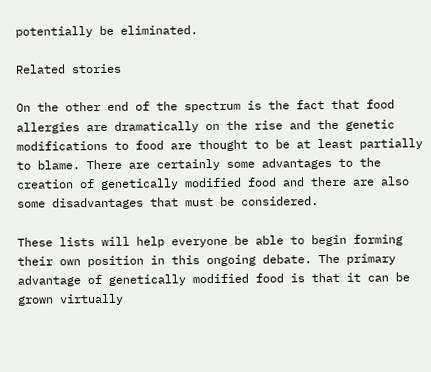potentially be eliminated.

Related stories

On the other end of the spectrum is the fact that food allergies are dramatically on the rise and the genetic modifications to food are thought to be at least partially to blame. There are certainly some advantages to the creation of genetically modified food and there are also some disadvantages that must be considered.

These lists will help everyone be able to begin forming their own position in this ongoing debate. The primary advantage of genetically modified food is that it can be grown virtually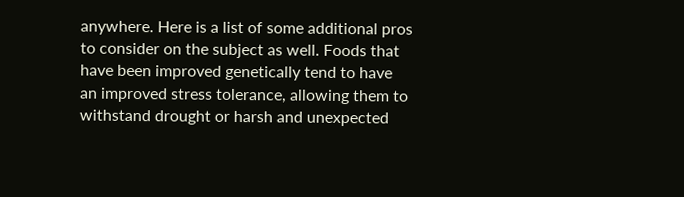anywhere. Here is a list of some additional pros to consider on the subject as well. Foods that have been improved genetically tend to have an improved stress tolerance, allowing them to withstand drought or harsh and unexpected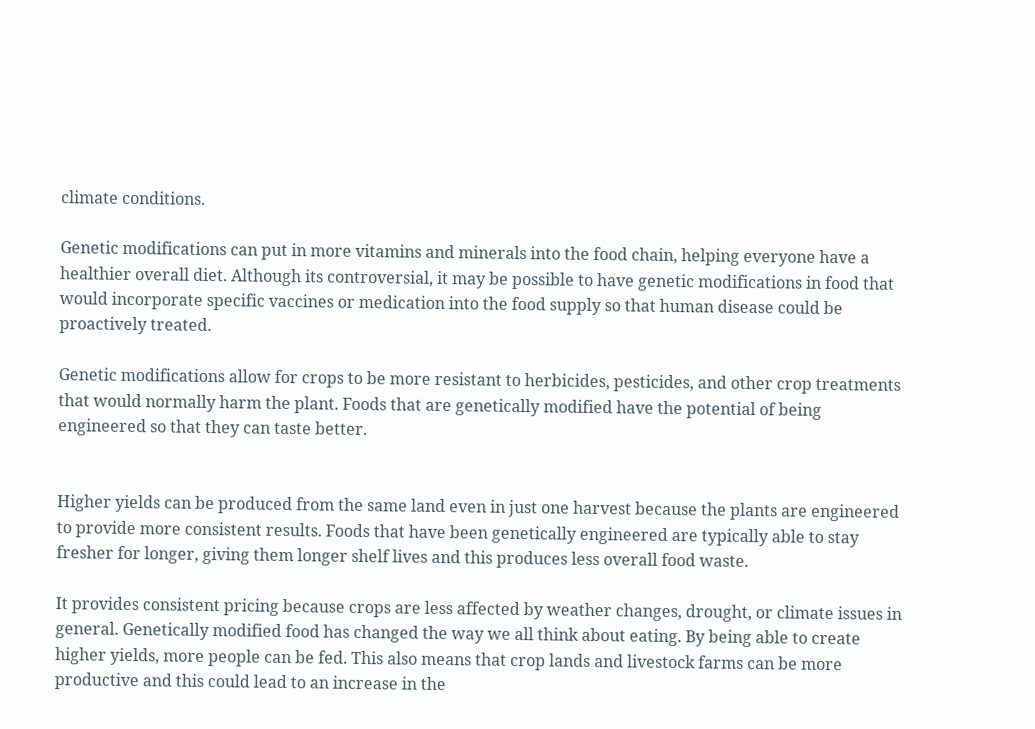climate conditions.

Genetic modifications can put in more vitamins and minerals into the food chain, helping everyone have a healthier overall diet. Although its controversial, it may be possible to have genetic modifications in food that would incorporate specific vaccines or medication into the food supply so that human disease could be proactively treated.

Genetic modifications allow for crops to be more resistant to herbicides, pesticides, and other crop treatments that would normally harm the plant. Foods that are genetically modified have the potential of being engineered so that they can taste better.


Higher yields can be produced from the same land even in just one harvest because the plants are engineered to provide more consistent results. Foods that have been genetically engineered are typically able to stay fresher for longer, giving them longer shelf lives and this produces less overall food waste.

It provides consistent pricing because crops are less affected by weather changes, drought, or climate issues in general. Genetically modified food has changed the way we all think about eating. By being able to create higher yields, more people can be fed. This also means that crop lands and livestock farms can be more productive and this could lead to an increase in the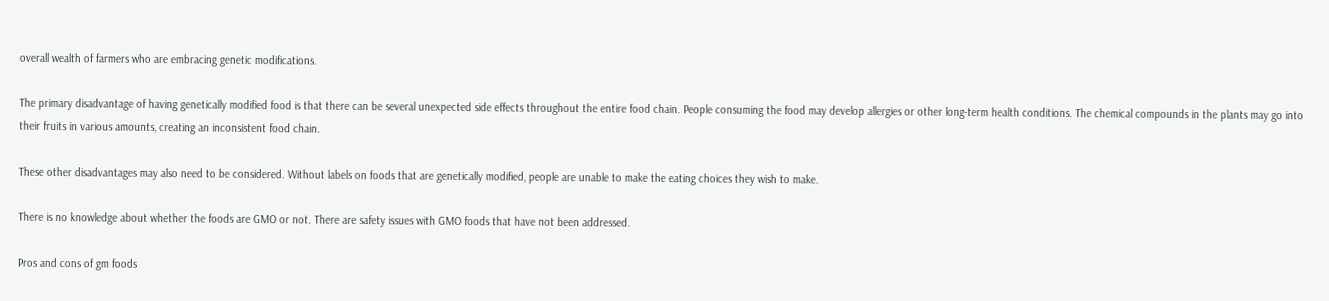overall wealth of farmers who are embracing genetic modifications.

The primary disadvantage of having genetically modified food is that there can be several unexpected side effects throughout the entire food chain. People consuming the food may develop allergies or other long-term health conditions. The chemical compounds in the plants may go into their fruits in various amounts, creating an inconsistent food chain.

These other disadvantages may also need to be considered. Without labels on foods that are genetically modified, people are unable to make the eating choices they wish to make.

There is no knowledge about whether the foods are GMO or not. There are safety issues with GMO foods that have not been addressed.

Pros and cons of gm foods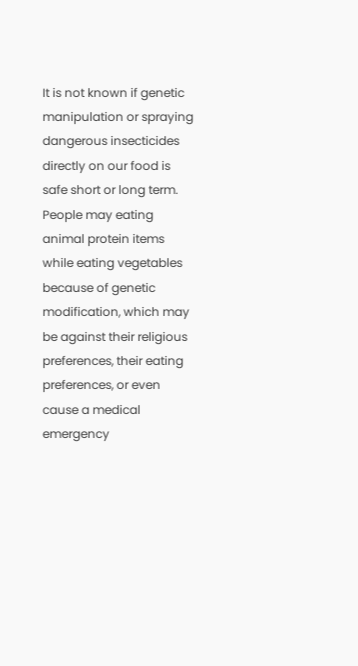It is not known if genetic manipulation or spraying dangerous insecticides directly on our food is safe short or long term. People may eating animal protein items while eating vegetables because of genetic modification, which may be against their religious preferences, their eating preferences, or even cause a medical emergency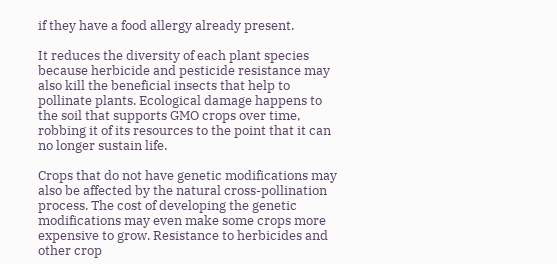if they have a food allergy already present.

It reduces the diversity of each plant species because herbicide and pesticide resistance may also kill the beneficial insects that help to pollinate plants. Ecological damage happens to the soil that supports GMO crops over time, robbing it of its resources to the point that it can no longer sustain life.

Crops that do not have genetic modifications may also be affected by the natural cross-pollination process. The cost of developing the genetic modifications may even make some crops more expensive to grow. Resistance to herbicides and other crop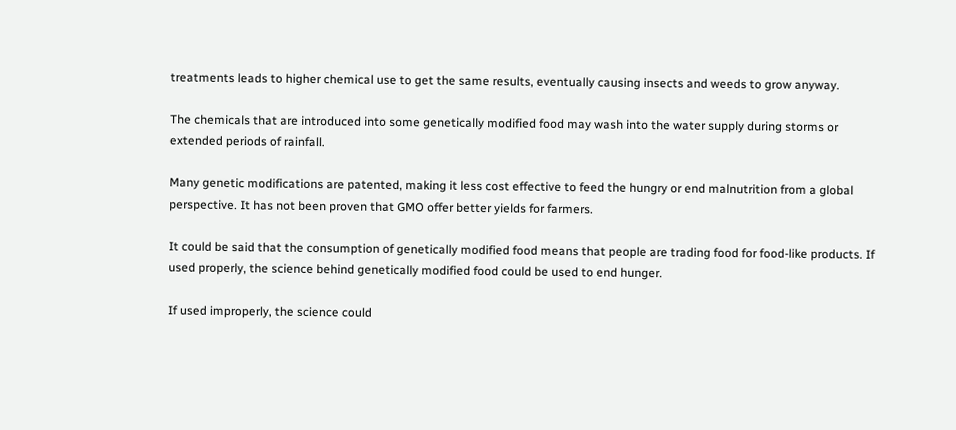treatments leads to higher chemical use to get the same results, eventually causing insects and weeds to grow anyway.

The chemicals that are introduced into some genetically modified food may wash into the water supply during storms or extended periods of rainfall.

Many genetic modifications are patented, making it less cost effective to feed the hungry or end malnutrition from a global perspective. It has not been proven that GMO offer better yields for farmers.

It could be said that the consumption of genetically modified food means that people are trading food for food-like products. If used properly, the science behind genetically modified food could be used to end hunger.

If used improperly, the science could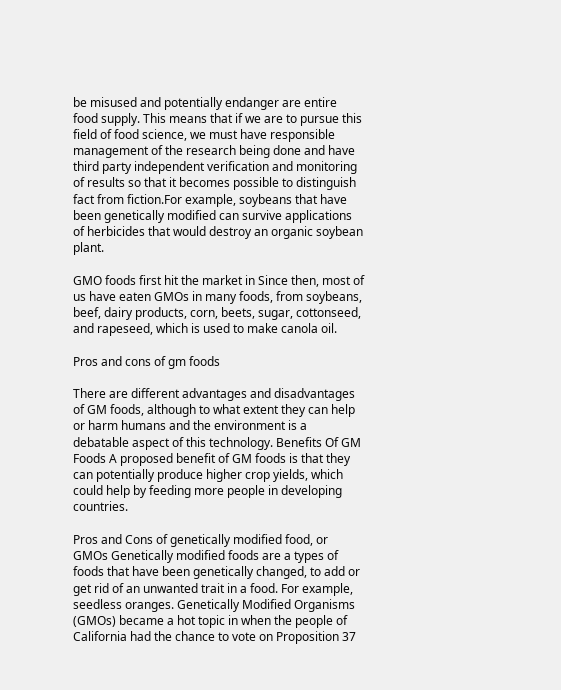be misused and potentially endanger are entire food supply. This means that if we are to pursue this field of food science, we must have responsible management of the research being done and have third party independent verification and monitoring of results so that it becomes possible to distinguish fact from fiction.For example, soybeans that have been genetically modified can survive applications of herbicides that would destroy an organic soybean plant.

GMO foods first hit the market in Since then, most of us have eaten GMOs in many foods, from soybeans, beef, dairy products, corn, beets, sugar, cottonseed, and rapeseed, which is used to make canola oil.

Pros and cons of gm foods

There are different advantages and disadvantages of GM foods, although to what extent they can help or harm humans and the environment is a debatable aspect of this technology. Benefits Of GM Foods A proposed benefit of GM foods is that they can potentially produce higher crop yields, which could help by feeding more people in developing countries.

Pros and Cons of genetically modified food, or GMOs Genetically modified foods are a types of foods that have been genetically changed, to add or get rid of an unwanted trait in a food. For example, seedless oranges. Genetically Modified Organisms (GMOs) became a hot topic in when the people of California had the chance to vote on Proposition 37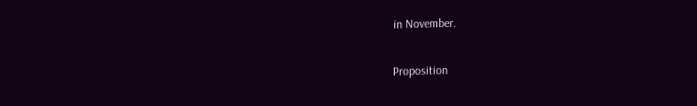in November.

Proposition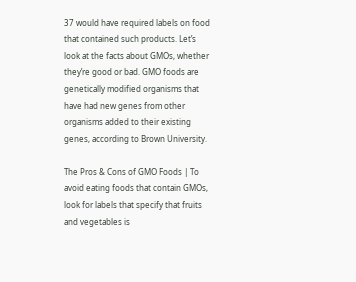37 would have required labels on food that contained such products. Let’s look at the facts about GMOs, whether they’re good or bad. GMO foods are genetically modified organisms that have had new genes from other organisms added to their existing genes, according to Brown University.

The Pros & Cons of GMO Foods | To avoid eating foods that contain GMOs, look for labels that specify that fruits and vegetables is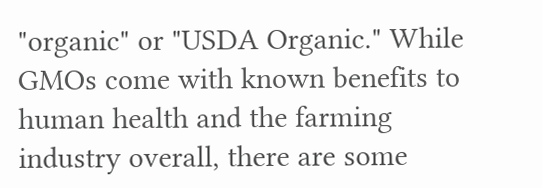"organic" or "USDA Organic." While GMOs come with known benefits to human health and the farming industry overall, there are some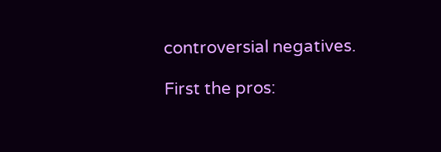controversial negatives.

First the pros: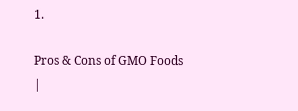1.

Pros & Cons of GMO Foods |